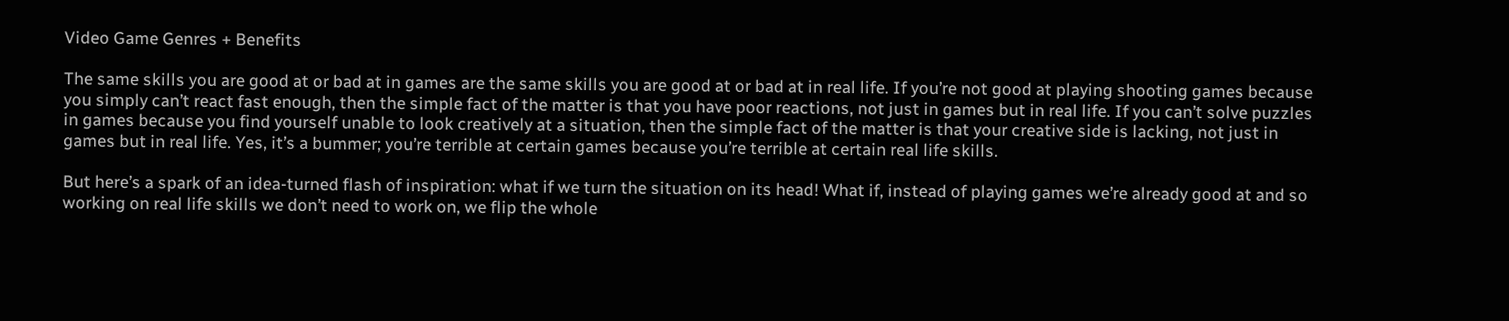Video Game Genres + Benefits

The same skills you are good at or bad at in games are the same skills you are good at or bad at in real life. If you’re not good at playing shooting games because you simply can’t react fast enough, then the simple fact of the matter is that you have poor reactions, not just in games but in real life. If you can’t solve puzzles in games because you find yourself unable to look creatively at a situation, then the simple fact of the matter is that your creative side is lacking, not just in games but in real life. Yes, it’s a bummer; you’re terrible at certain games because you’re terrible at certain real life skills.

But here’s a spark of an idea-turned flash of inspiration: what if we turn the situation on its head! What if, instead of playing games we’re already good at and so working on real life skills we don’t need to work on, we flip the whole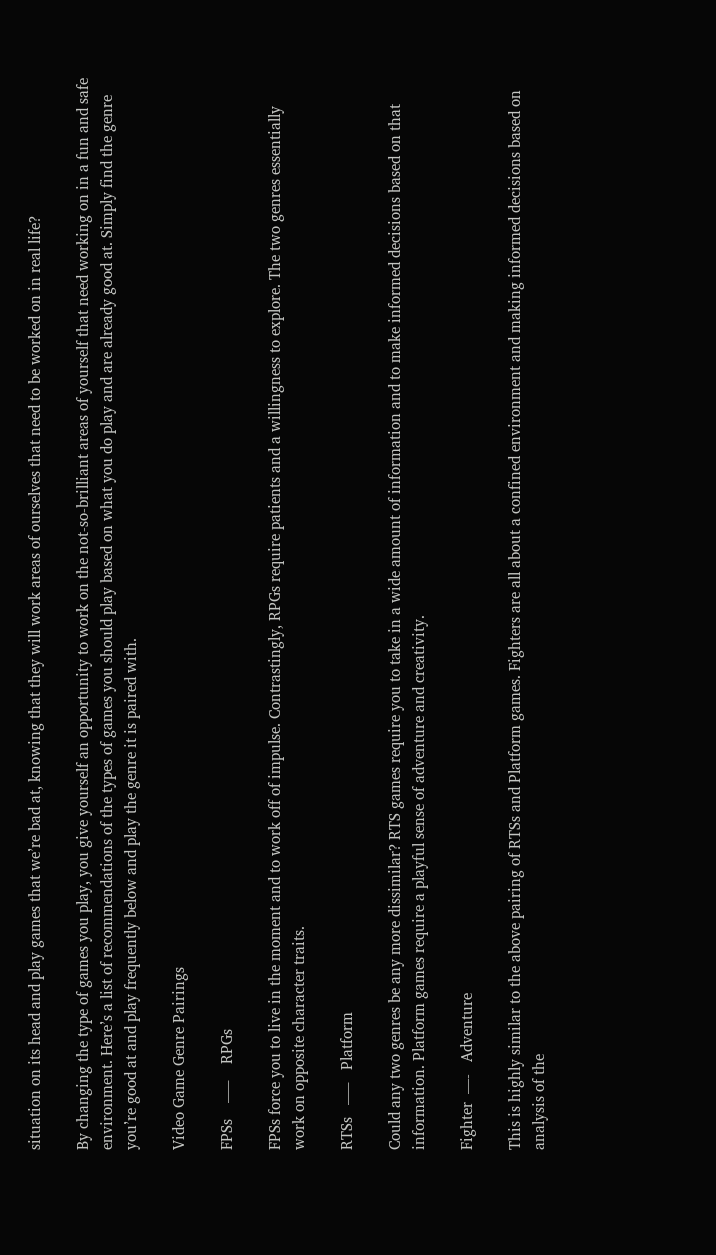situation on its head and play games that we’re bad at, knowing that they will work areas of ourselves that need to be worked on in real life?

By changing the type of games you play, you give yourself an opportunity to work on the not-so-brilliant areas of yourself that need working on in a fun and safe environment. Here’s a list of recommendations of the types of games you should play based on what you do play and are already good at. Simply find the genre you’re good at and play frequently below and play the genre it is paired with.

Video Game Genre Pairings

FPSs    —–    RPGs

FPSs force you to live in the moment and to work off of impulse. Contrastingly, RPGs require patients and a willingness to explore. The two genres essentially work on opposite character traits.

RTSs   —–   Platform

Could any two genres be any more dissimilar? RTS games require you to take in a wide amount of information and to make informed decisions based on that information. Platform games require a playful sense of adventure and creativity.

Fighter  —-   Adventure

This is highly similar to the above pairing of RTSs and Platform games. Fighters are all about a confined environment and making informed decisions based on analysis of the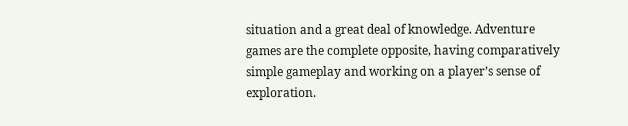situation and a great deal of knowledge. Adventure games are the complete opposite, having comparatively simple gameplay and working on a player’s sense of exploration.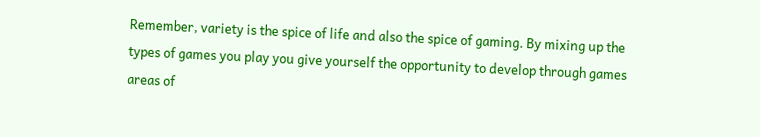Remember, variety is the spice of life and also the spice of gaming. By mixing up the types of games you play you give yourself the opportunity to develop through games areas of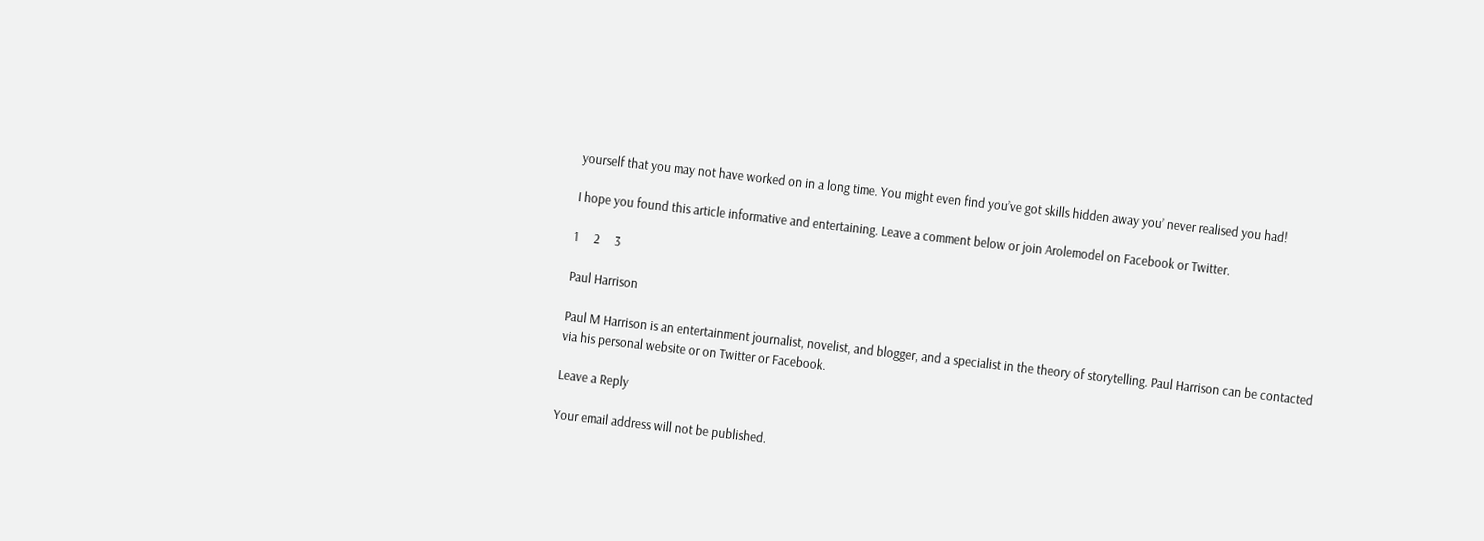yourself that you may not have worked on in a long time. You might even find you’ve got skills hidden away you’ never realised you had!

I hope you found this article informative and entertaining. Leave a comment below or join Arolemodel on Facebook or Twitter.

1     2     3

Paul Harrison

Paul M Harrison is an entertainment journalist, novelist, and blogger, and a specialist in the theory of storytelling. Paul Harrison can be contacted via his personal website or on Twitter or Facebook.

Leave a Reply

Your email address will not be published.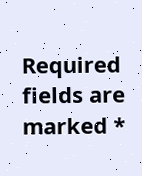Required fields are marked *